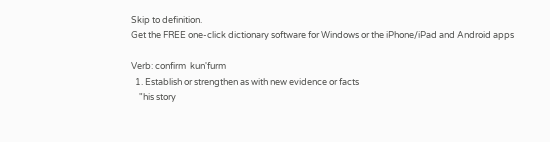Skip to definition.
Get the FREE one-click dictionary software for Windows or the iPhone/iPad and Android apps

Verb: confirm  kun'furm
  1. Establish or strengthen as with new evidence or facts
    "his story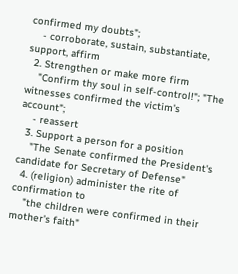confirmed my doubts";
    - corroborate, sustain, substantiate, support, affirm
  2. Strengthen or make more firm
    "Confirm thy soul in self-control!"; "The witnesses confirmed the victim's account";
    - reassert
  3. Support a person for a position
    "The Senate confirmed the President's candidate for Secretary of Defense"
  4. (religion) administer the rite of confirmation to
    "the children were confirmed in their mother's faith"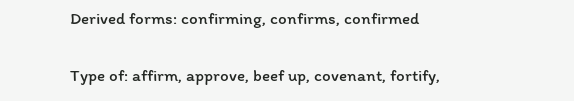Derived forms: confirming, confirms, confirmed

Type of: affirm, approve, beef up, covenant, fortify,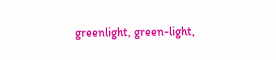greenlight, green-light,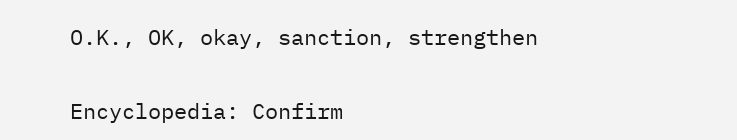O.K., OK, okay, sanction, strengthen

Encyclopedia: Confirm